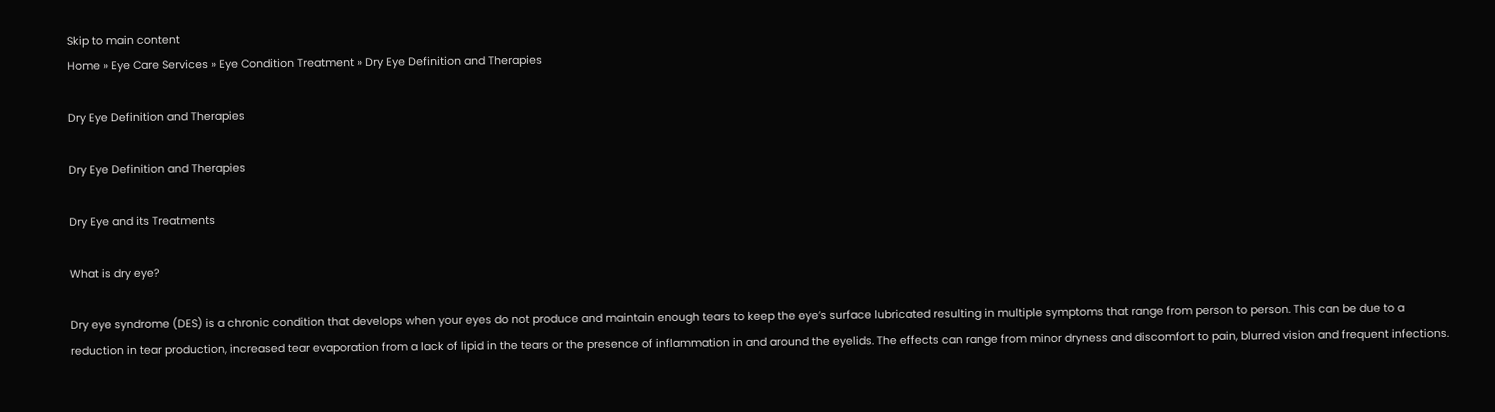Skip to main content
Home » Eye Care Services » Eye Condition Treatment » Dry Eye Definition and Therapies

Dry Eye Definition and Therapies

Dry Eye Definition and Therapies

Dry Eye and its Treatments

What is dry eye?

Dry eye syndrome (DES) is a chronic condition that develops when your eyes do not produce and maintain enough tears to keep the eye’s surface lubricated resulting in multiple symptoms that range from person to person. This can be due to a reduction in tear production, increased tear evaporation from a lack of lipid in the tears or the presence of inflammation in and around the eyelids. The effects can range from minor dryness and discomfort to pain, blurred vision and frequent infections.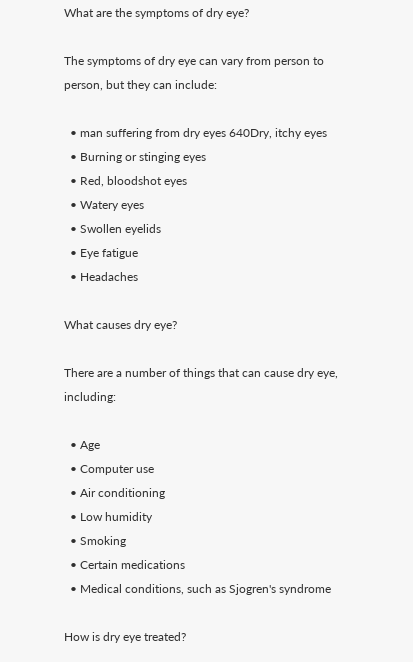What are the symptoms of dry eye?

The symptoms of dry eye can vary from person to person, but they can include:

  • man suffering from dry eyes 640Dry, itchy eyes
  • Burning or stinging eyes
  • Red, bloodshot eyes
  • Watery eyes
  • Swollen eyelids
  • Eye fatigue
  • Headaches

What causes dry eye?

There are a number of things that can cause dry eye, including:

  • Age
  • Computer use
  • Air conditioning
  • Low humidity
  • Smoking
  • Certain medications
  • Medical conditions, such as Sjogren's syndrome

How is dry eye treated?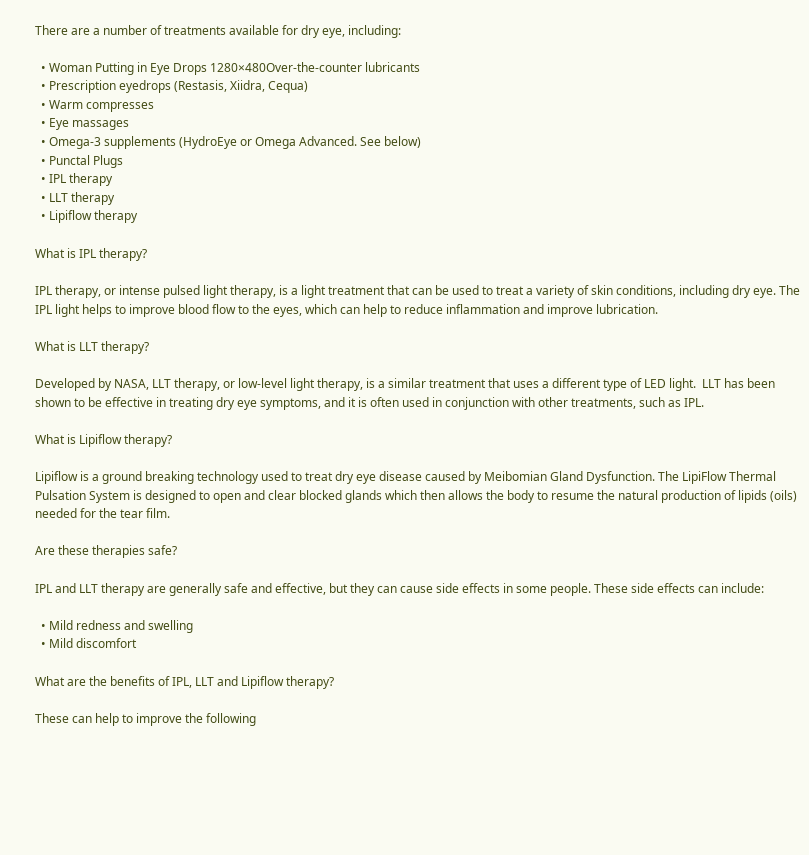There are a number of treatments available for dry eye, including:

  • Woman Putting in Eye Drops 1280×480Over-the-counter lubricants
  • Prescription eyedrops (Restasis, Xiidra, Cequa)
  • Warm compresses
  • Eye massages
  • Omega-3 supplements (HydroEye or Omega Advanced. See below)
  • Punctal Plugs
  • IPL therapy
  • LLT therapy
  • Lipiflow therapy

What is IPL therapy?

IPL therapy, or intense pulsed light therapy, is a light treatment that can be used to treat a variety of skin conditions, including dry eye. The IPL light helps to improve blood flow to the eyes, which can help to reduce inflammation and improve lubrication.

What is LLT therapy?

Developed by NASA, LLT therapy, or low-level light therapy, is a similar treatment that uses a different type of LED light.  LLT has been shown to be effective in treating dry eye symptoms, and it is often used in conjunction with other treatments, such as IPL.

What is Lipiflow therapy?

Lipiflow is a ground breaking technology used to treat dry eye disease caused by Meibomian Gland Dysfunction. The LipiFlow Thermal Pulsation System is designed to open and clear blocked glands which then allows the body to resume the natural production of lipids (oils) needed for the tear film.

Are these therapies safe?

IPL and LLT therapy are generally safe and effective, but they can cause side effects in some people. These side effects can include:

  • Mild redness and swelling
  • Mild discomfort

What are the benefits of IPL, LLT and Lipiflow therapy?

These can help to improve the following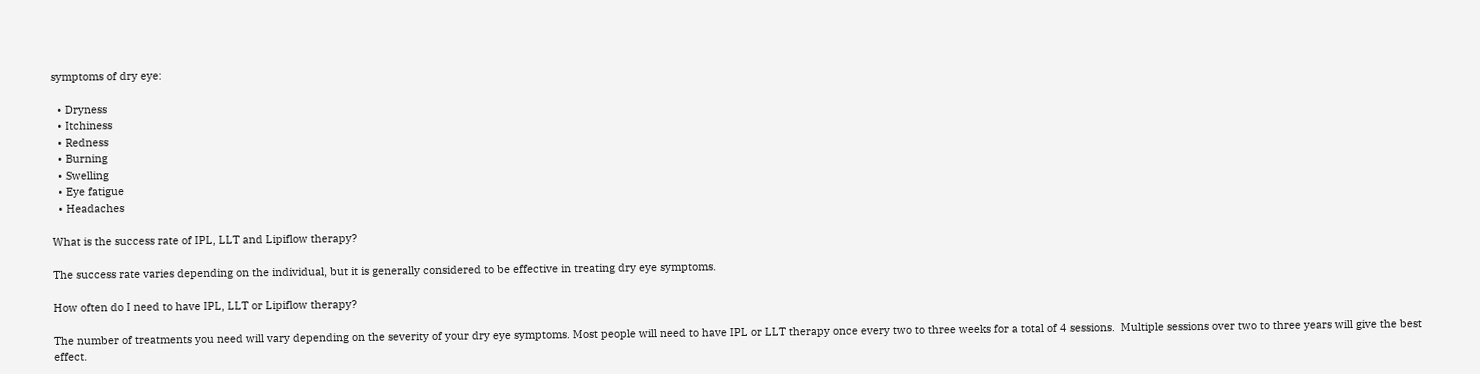symptoms of dry eye:

  • Dryness
  • Itchiness
  • Redness
  • Burning
  • Swelling
  • Eye fatigue
  • Headaches

What is the success rate of IPL, LLT and Lipiflow therapy?

The success rate varies depending on the individual, but it is generally considered to be effective in treating dry eye symptoms.

How often do I need to have IPL, LLT or Lipiflow therapy?

The number of treatments you need will vary depending on the severity of your dry eye symptoms. Most people will need to have IPL or LLT therapy once every two to three weeks for a total of 4 sessions.  Multiple sessions over two to three years will give the best effect.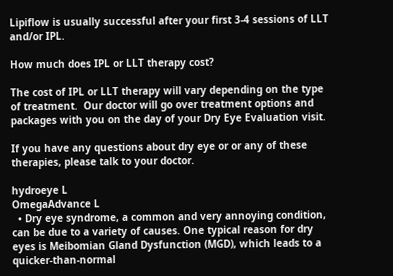Lipiflow is usually successful after your first 3-4 sessions of LLT and/or IPL.

How much does IPL or LLT therapy cost?

The cost of IPL or LLT therapy will vary depending on the type of treatment.  Our doctor will go over treatment options and packages with you on the day of your Dry Eye Evaluation visit.

If you have any questions about dry eye or or any of these therapies, please talk to your doctor.

hydroeye L
OmegaAdvance L
  • Dry eye syndrome, a common and very annoying condition, can be due to a variety of causes. One typical reason for dry eyes is Meibomian Gland Dysfunction (MGD), which leads to a quicker-than-normal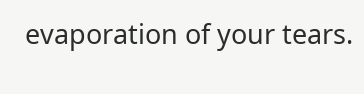evaporation of your tears.